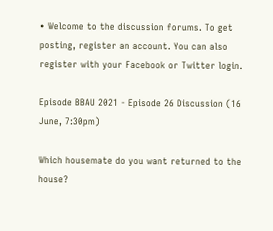• Welcome to the discussion forums. To get posting, register an account. You can also register with your Facebook or Twitter login.

Episode BBAU 2021 - Episode 26 Discussion (16 June, 7:30pm)

Which housemate do you want returned to the house?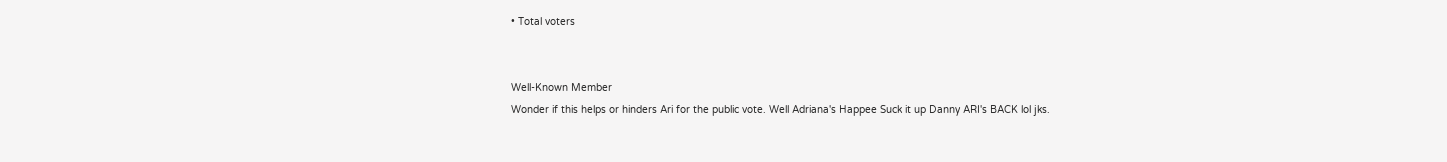• Total voters


Well-Known Member
Wonder if this helps or hinders Ari for the public vote. Well Adriana's Happee Suck it up Danny ARI's BACK lol jks.